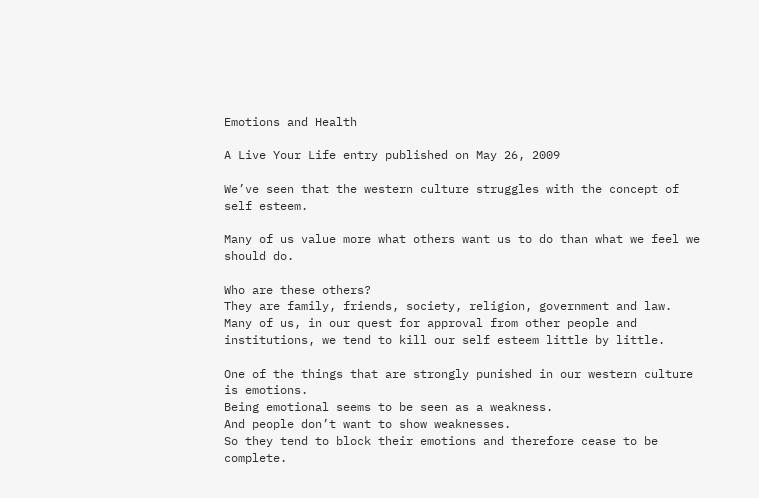Emotions and Health

A Live Your Life entry published on May 26, 2009

We’ve seen that the western culture struggles with the concept of self esteem.

Many of us value more what others want us to do than what we feel we should do.

Who are these others?
They are family, friends, society, religion, government and law.
Many of us, in our quest for approval from other people and institutions, we tend to kill our self esteem little by little.

One of the things that are strongly punished in our western culture is emotions.
Being emotional seems to be seen as a weakness.
And people don’t want to show weaknesses.
So they tend to block their emotions and therefore cease to be complete.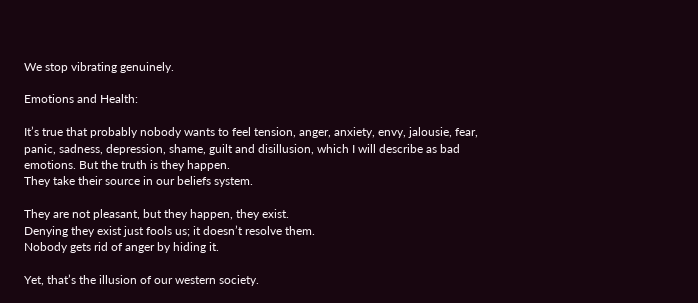We stop vibrating genuinely.

Emotions and Health:

It’s true that probably nobody wants to feel tension, anger, anxiety, envy, jalousie, fear, panic, sadness, depression, shame, guilt and disillusion, which I will describe as bad emotions. But the truth is they happen.
They take their source in our beliefs system.

They are not pleasant, but they happen, they exist.
Denying they exist just fools us; it doesn’t resolve them.
Nobody gets rid of anger by hiding it.

Yet, that’s the illusion of our western society.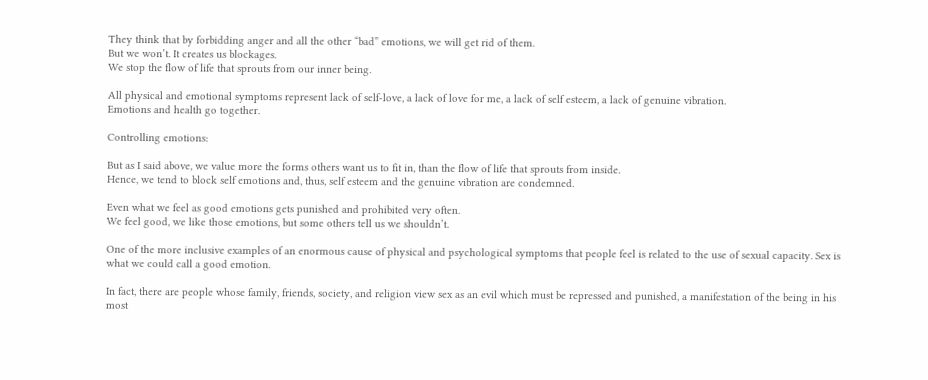They think that by forbidding anger and all the other “bad” emotions, we will get rid of them.
But we won’t. It creates us blockages.
We stop the flow of life that sprouts from our inner being.

All physical and emotional symptoms represent lack of self-love, a lack of love for me, a lack of self esteem, a lack of genuine vibration.
Emotions and health go together.

Controlling emotions:

But as I said above, we value more the forms others want us to fit in, than the flow of life that sprouts from inside.
Hence, we tend to block self emotions and, thus, self esteem and the genuine vibration are condemned.

Even what we feel as good emotions gets punished and prohibited very often.
We feel good, we like those emotions, but some others tell us we shouldn’t.

One of the more inclusive examples of an enormous cause of physical and psychological symptoms that people feel is related to the use of sexual capacity. Sex is what we could call a good emotion.

In fact, there are people whose family, friends, society, and religion view sex as an evil which must be repressed and punished, a manifestation of the being in his most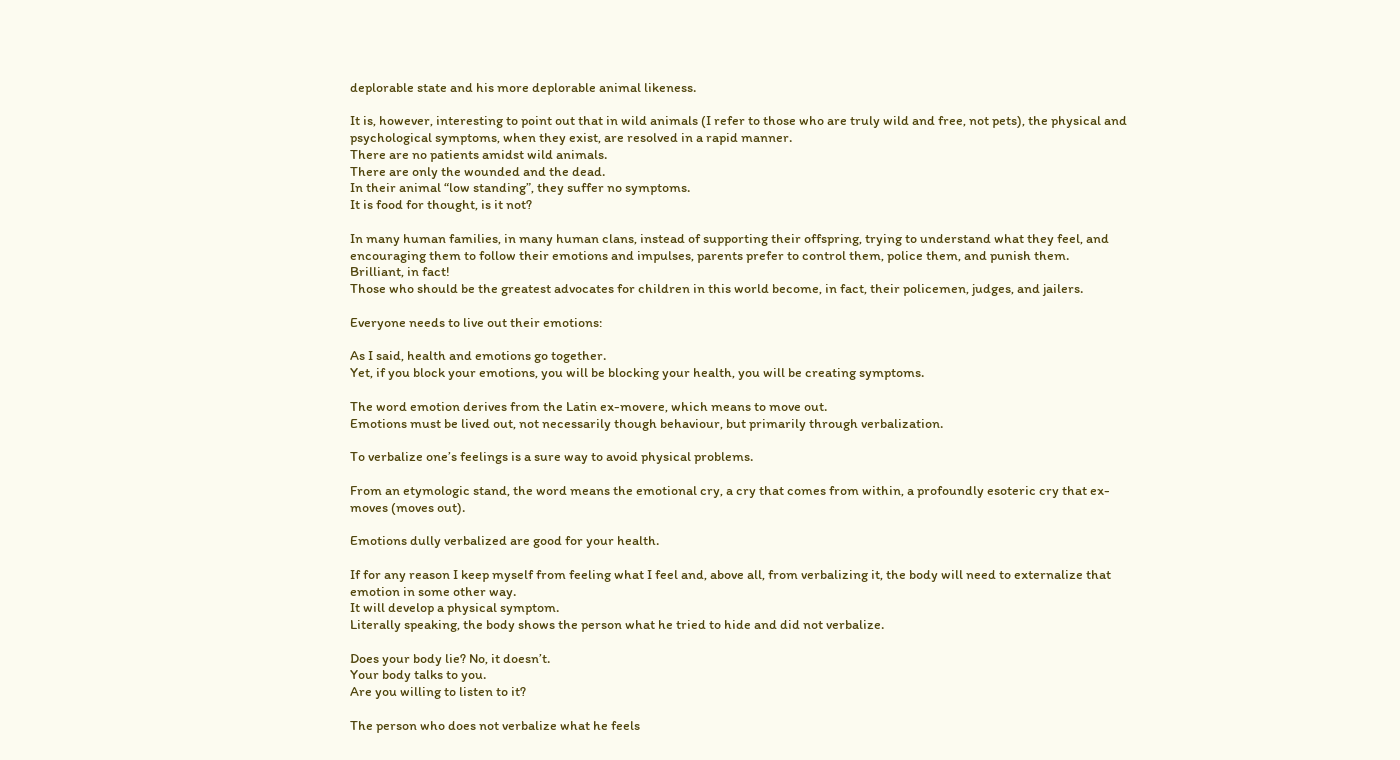deplorable state and his more deplorable animal likeness.

It is, however, interesting to point out that in wild animals (I refer to those who are truly wild and free, not pets), the physical and psychological symptoms, when they exist, are resolved in a rapid manner.
There are no patients amidst wild animals.
There are only the wounded and the dead.
In their animal “low standing”, they suffer no symptoms.
It is food for thought, is it not?

In many human families, in many human clans, instead of supporting their offspring, trying to understand what they feel, and encouraging them to follow their emotions and impulses, parents prefer to control them, police them, and punish them.
Brilliant, in fact!
Those who should be the greatest advocates for children in this world become, in fact, their policemen, judges, and jailers.

Everyone needs to live out their emotions:

As I said, health and emotions go together.
Yet, if you block your emotions, you will be blocking your health, you will be creating symptoms.

The word emotion derives from the Latin ex-movere, which means to move out.
Emotions must be lived out, not necessarily though behaviour, but primarily through verbalization.

To verbalize one’s feelings is a sure way to avoid physical problems.

From an etymologic stand, the word means the emotional cry, a cry that comes from within, a profoundly esoteric cry that ex-moves (moves out).

Emotions dully verbalized are good for your health.

If for any reason I keep myself from feeling what I feel and, above all, from verbalizing it, the body will need to externalize that emotion in some other way.
It will develop a physical symptom.
Literally speaking, the body shows the person what he tried to hide and did not verbalize.

Does your body lie? No, it doesn’t.
Your body talks to you.
Are you willing to listen to it?

The person who does not verbalize what he feels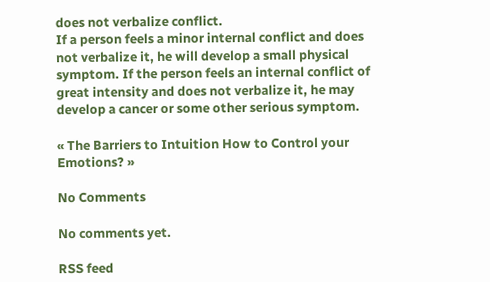does not verbalize conflict.
If a person feels a minor internal conflict and does not verbalize it, he will develop a small physical symptom. If the person feels an internal conflict of great intensity and does not verbalize it, he may develop a cancer or some other serious symptom.

« The Barriers to Intuition How to Control your Emotions? »

No Comments

No comments yet.

RSS feed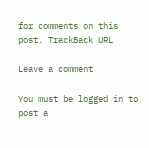for comments on this post. TrackBack URL

Leave a comment

You must be logged in to post a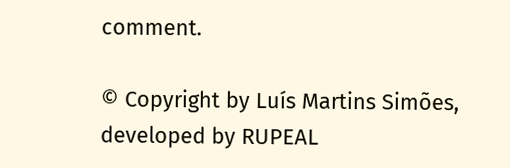comment.

© Copyright by Luís Martins Simões, developed by RUPEAL